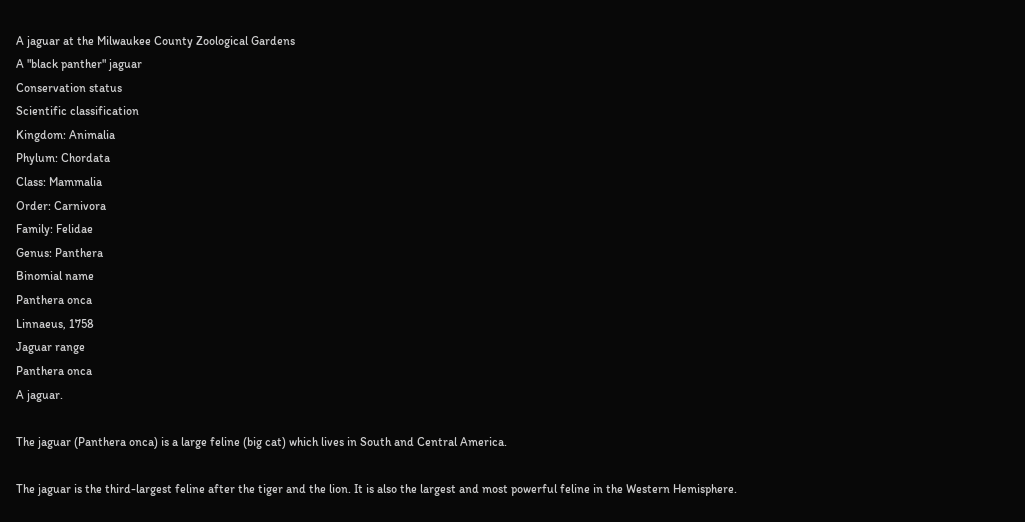A jaguar at the Milwaukee County Zoological Gardens
A "black panther" jaguar
Conservation status
Scientific classification
Kingdom: Animalia
Phylum: Chordata
Class: Mammalia
Order: Carnivora
Family: Felidae
Genus: Panthera
Binomial name
Panthera onca
Linnaeus, 1758
Jaguar range
Panthera onca
A jaguar.

The jaguar (Panthera onca) is a large feline (big cat) which lives in South and Central America.

The jaguar is the third-largest feline after the tiger and the lion. It is also the largest and most powerful feline in the Western Hemisphere.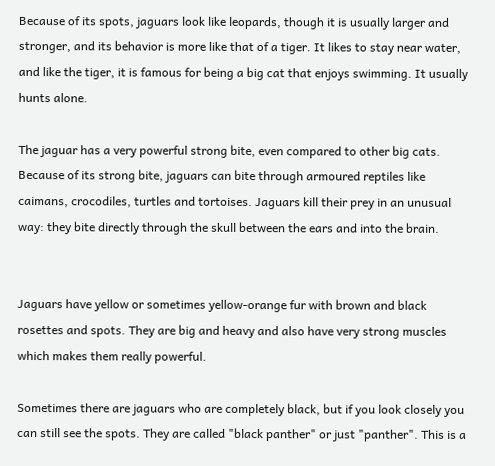Because of its spots, jaguars look like leopards, though it is usually larger and stronger, and its behavior is more like that of a tiger. It likes to stay near water, and like the tiger, it is famous for being a big cat that enjoys swimming. It usually hunts alone.

The jaguar has a very powerful strong bite, even compared to other big cats. Because of its strong bite, jaguars can bite through armoured reptiles like caimans, crocodiles, turtles and tortoises. Jaguars kill their prey in an unusual way: they bite directly through the skull between the ears and into the brain.


Jaguars have yellow or sometimes yellow-orange fur with brown and black rosettes and spots. They are big and heavy and also have very strong muscles which makes them really powerful.

Sometimes there are jaguars who are completely black, but if you look closely you can still see the spots. They are called "black panther" or just "panther". This is a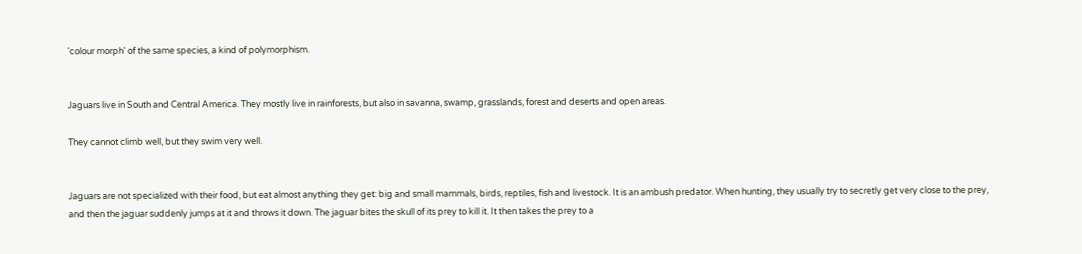'colour morph' of the same species, a kind of polymorphism.


Jaguars live in South and Central America. They mostly live in rainforests, but also in savanna, swamp, grasslands, forest and deserts and open areas.

They cannot climb well, but they swim very well.


Jaguars are not specialized with their food, but eat almost anything they get: big and small mammals, birds, reptiles, fish and livestock. It is an ambush predator. When hunting, they usually try to secretly get very close to the prey, and then the jaguar suddenly jumps at it and throws it down. The jaguar bites the skull of its prey to kill it. It then takes the prey to a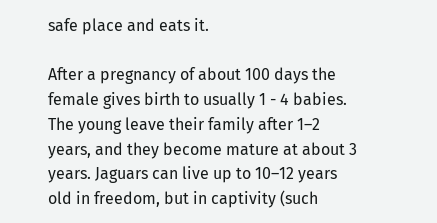safe place and eats it.

After a pregnancy of about 100 days the female gives birth to usually 1 - 4 babies. The young leave their family after 1–2 years, and they become mature at about 3 years. Jaguars can live up to 10–12 years old in freedom, but in captivity (such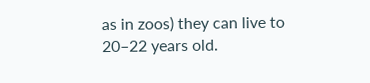as in zoos) they can live to 20–22 years old.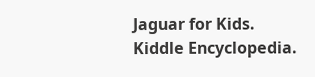Jaguar for Kids. Kiddle Encyclopedia.